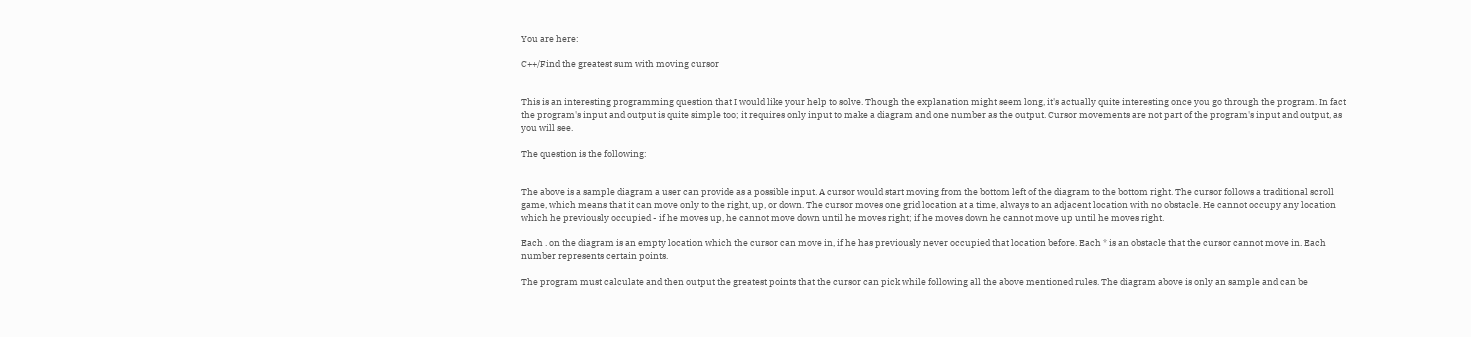You are here:

C++/Find the greatest sum with moving cursor


This is an interesting programming question that I would like your help to solve. Though the explanation might seem long, it's actually quite interesting once you go through the program. In fact the program's input and output is quite simple too; it requires only input to make a diagram and one number as the output. Cursor movements are not part of the program's input and output, as you will see.

The question is the following:


The above is a sample diagram a user can provide as a possible input. A cursor would start moving from the bottom left of the diagram to the bottom right. The cursor follows a traditional scroll game, which means that it can move only to the right, up, or down. The cursor moves one grid location at a time, always to an adjacent location with no obstacle. He cannot occupy any location which he previously occupied - if he moves up, he cannot move down until he moves right; if he moves down he cannot move up until he moves right.

Each . on the diagram is an empty location which the cursor can move in, if he has previously never occupied that location before. Each * is an obstacle that the cursor cannot move in. Each number represents certain points.

The program must calculate and then output the greatest points that the cursor can pick while following all the above mentioned rules. The diagram above is only an sample and can be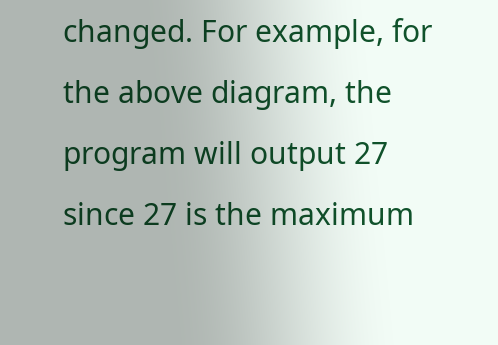changed. For example, for the above diagram, the program will output 27 since 27 is the maximum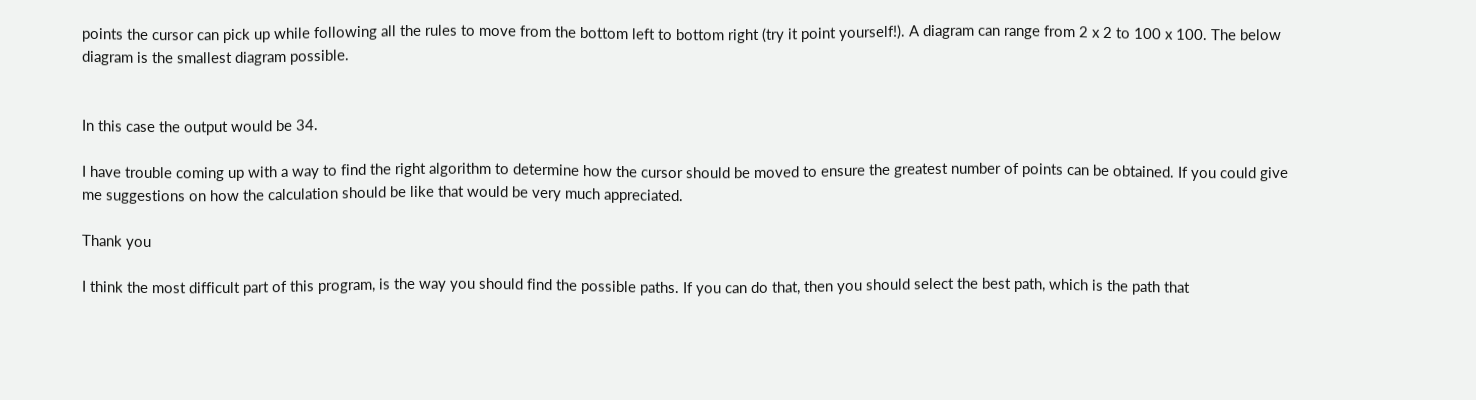points the cursor can pick up while following all the rules to move from the bottom left to bottom right (try it point yourself!). A diagram can range from 2 x 2 to 100 x 100. The below diagram is the smallest diagram possible.


In this case the output would be 34.

I have trouble coming up with a way to find the right algorithm to determine how the cursor should be moved to ensure the greatest number of points can be obtained. If you could give me suggestions on how the calculation should be like that would be very much appreciated.

Thank you

I think the most difficult part of this program, is the way you should find the possible paths. If you can do that, then you should select the best path, which is the path that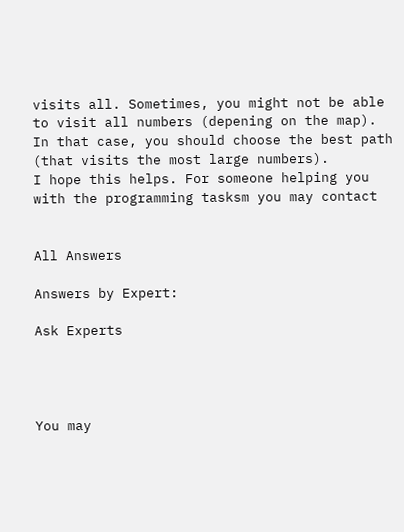visits all. Sometimes, you might not be able to visit all numbers (depening on the map). In that case, you should choose the best path (that visits the most large numbers).
I hope this helps. For someone helping you with the programming tasksm you may contact


All Answers

Answers by Expert:

Ask Experts




You may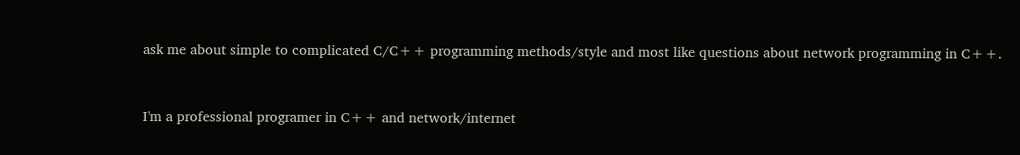ask me about simple to complicated C/C++ programming methods/style and most like questions about network programming in C++.


I'm a professional programer in C++ and network/internet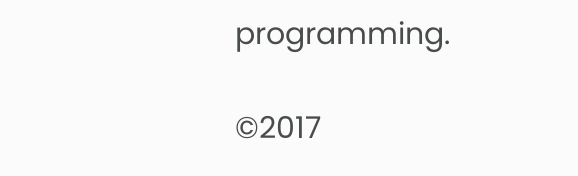programming.

©2017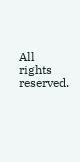All rights reserved.